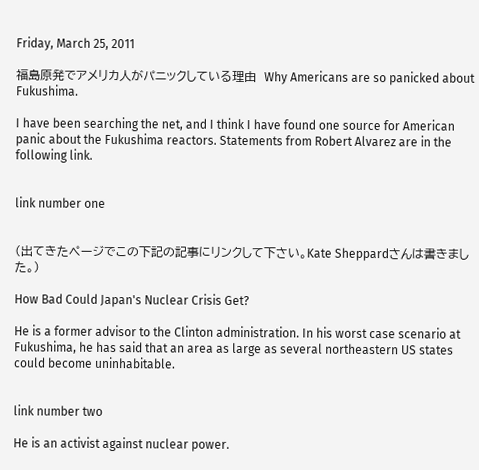Friday, March 25, 2011

福島原発でアメリカ人がパニックしている理由  Why Americans are so panicked about Fukushima.

I have been searching the net, and I think I have found one source for American panic about the Fukushima reactors. Statements from Robert Alvarez are in the following link.


link number one


(出てきたページでこの下記の記事にリンクして下さい。Kate Sheppardさんは書きました。)

How Bad Could Japan's Nuclear Crisis Get?

He is a former advisor to the Clinton administration. In his worst case scenario at Fukushima, he has said that an area as large as several northeastern US states could become uninhabitable.


link number two

He is an activist against nuclear power.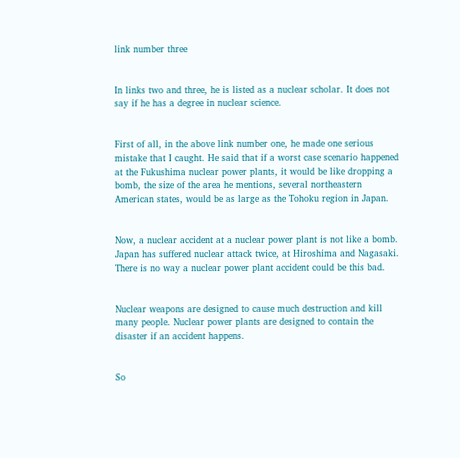link number three


In links two and three, he is listed as a nuclear scholar. It does not say if he has a degree in nuclear science.


First of all, in the above link number one, he made one serious mistake that I caught. He said that if a worst case scenario happened at the Fukushima nuclear power plants, it would be like dropping a bomb, the size of the area he mentions, several northeastern American states, would be as large as the Tohoku region in Japan.


Now, a nuclear accident at a nuclear power plant is not like a bomb. Japan has suffered nuclear attack twice, at Hiroshima and Nagasaki. There is no way a nuclear power plant accident could be this bad.


Nuclear weapons are designed to cause much destruction and kill many people. Nuclear power plants are designed to contain the disaster if an accident happens.


So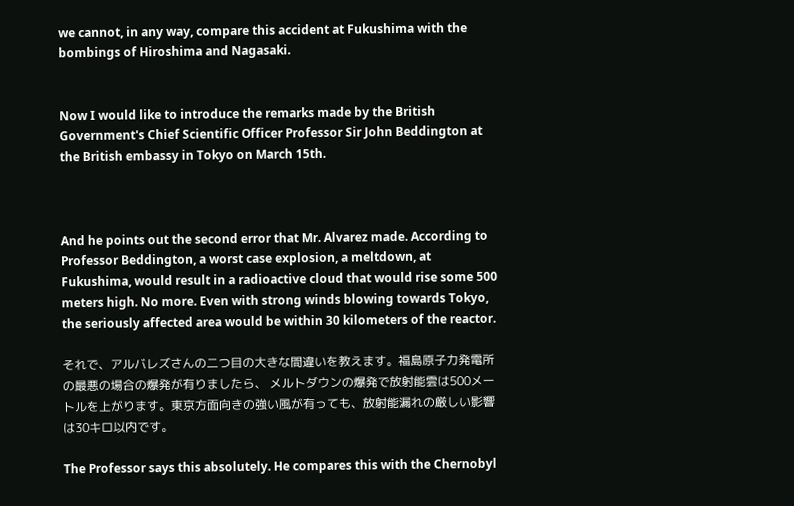we cannot, in any way, compare this accident at Fukushima with the bombings of Hiroshima and Nagasaki.


Now I would like to introduce the remarks made by the British Government's Chief Scientific Officer Professor Sir John Beddington at the British embassy in Tokyo on March 15th.



And he points out the second error that Mr. Alvarez made. According to Professor Beddington, a worst case explosion, a meltdown, at Fukushima, would result in a radioactive cloud that would rise some 500 meters high. No more. Even with strong winds blowing towards Tokyo, the seriously affected area would be within 30 kilometers of the reactor.

それで、アルバレズさんの二つ目の大きな間違いを教えます。福島原子力発電所の最悪の場合の爆発が有りましたら、 メルトダウンの爆発で放射能雲は500メートルを上がります。東京方面向きの強い風が有っても、放射能漏れの厳しい影響は30キロ以内です。

The Professor says this absolutely. He compares this with the Chernobyl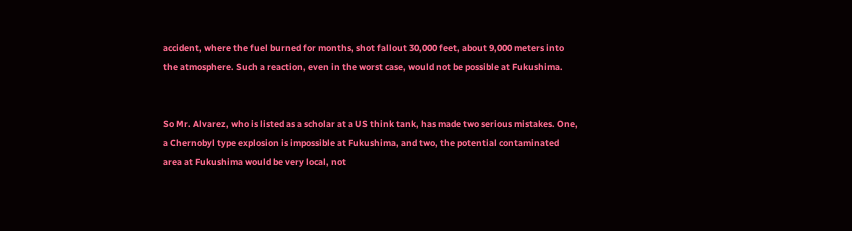accident, where the fuel burned for months, shot fallout 30,000 feet, about 9,000 meters into the atmosphere. Such a reaction, even in the worst case, would not be possible at Fukushima.


So Mr. Alvarez, who is listed as a scholar at a US think tank, has made two serious mistakes. One, a Chernobyl type explosion is impossible at Fukushima, and two, the potential contaminated area at Fukushima would be very local, not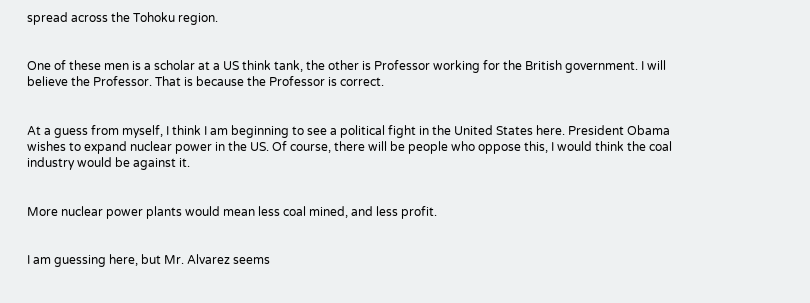spread across the Tohoku region.


One of these men is a scholar at a US think tank, the other is Professor working for the British government. I will believe the Professor. That is because the Professor is correct.


At a guess from myself, I think I am beginning to see a political fight in the United States here. President Obama wishes to expand nuclear power in the US. Of course, there will be people who oppose this, I would think the coal industry would be against it.


More nuclear power plants would mean less coal mined, and less profit.


I am guessing here, but Mr. Alvarez seems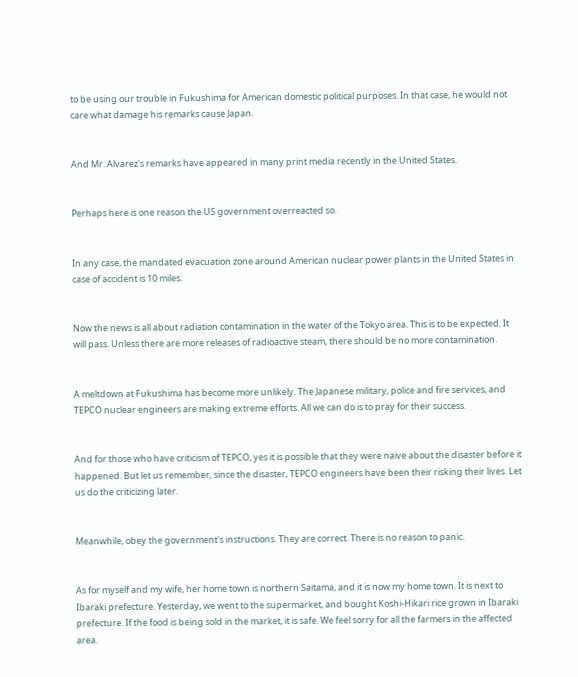to be using our trouble in Fukushima for American domestic political purposes. In that case, he would not care what damage his remarks cause Japan.


And Mr. Alvarez's remarks have appeared in many print media recently in the United States.


Perhaps here is one reason the US government overreacted so.


In any case, the mandated evacuation zone around American nuclear power plants in the United States in case of accident is 10 miles.


Now the news is all about radiation contamination in the water of the Tokyo area. This is to be expected. It will pass. Unless there are more releases of radioactive steam, there should be no more contamination.


A meltdown at Fukushima has become more unlikely. The Japanese military, police and fire services, and TEPCO nuclear engineers are making extreme efforts. All we can do is to pray for their success.


And for those who have criticism of TEPCO, yes it is possible that they were naive about the disaster before it happened. But let us remember, since the disaster, TEPCO engineers have been their risking their lives. Let us do the criticizing later.


Meanwhile, obey the government's instructions. They are correct. There is no reason to panic.


As for myself and my wife, her home town is northern Saitama, and it is now my home town. It is next to Ibaraki prefecture. Yesterday, we went to the supermarket, and bought Koshi-Hikari rice grown in Ibaraki prefecture. If the food is being sold in the market, it is safe. We feel sorry for all the farmers in the affected area.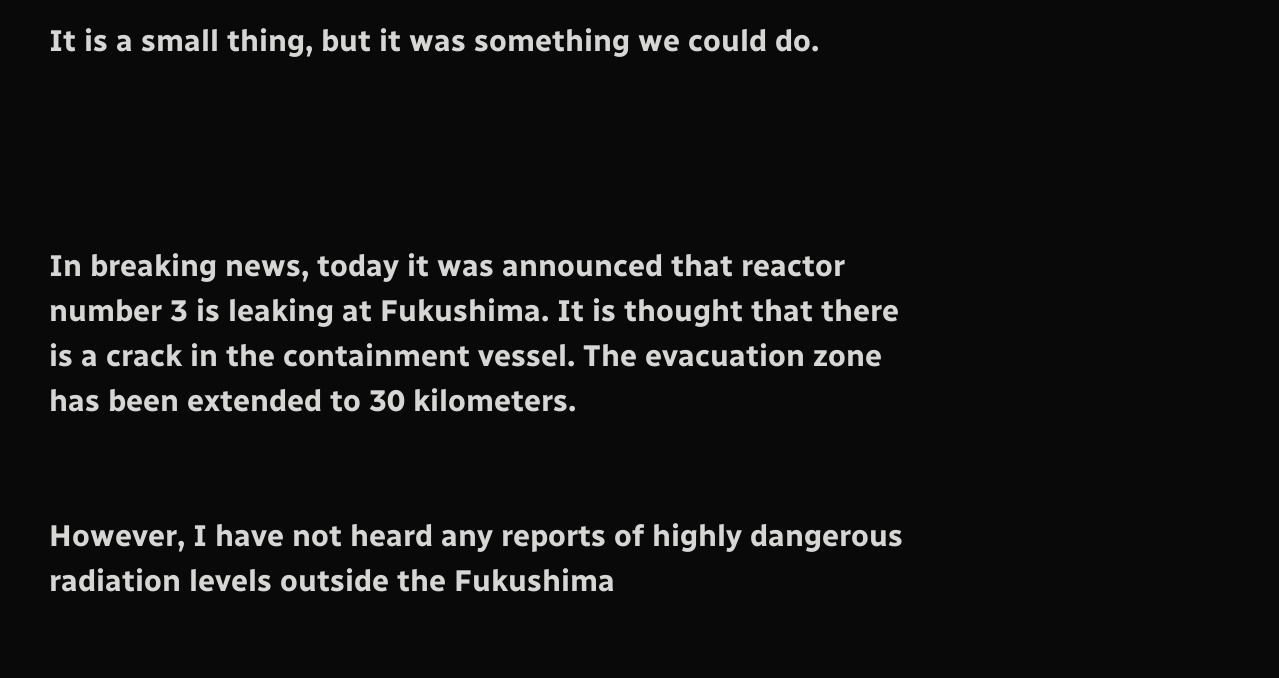It is a small thing, but it was something we could do.




In breaking news, today it was announced that reactor number 3 is leaking at Fukushima. It is thought that there is a crack in the containment vessel. The evacuation zone has been extended to 30 kilometers.


However, I have not heard any reports of highly dangerous radiation levels outside the Fukushima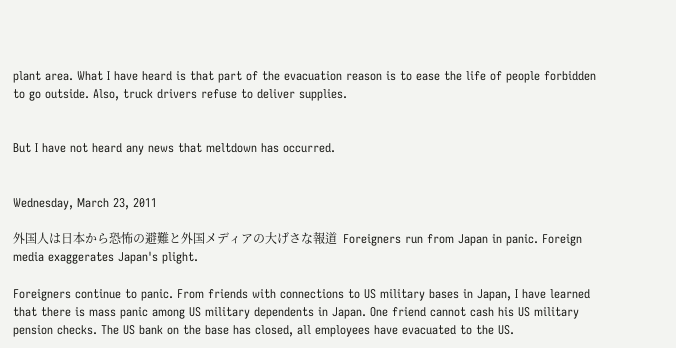plant area. What I have heard is that part of the evacuation reason is to ease the life of people forbidden to go outside. Also, truck drivers refuse to deliver supplies.


But I have not heard any news that meltdown has occurred.


Wednesday, March 23, 2011

外国人は日本から恐怖の避難と外国メディアの大げさな報道  Foreigners run from Japan in panic. Foreign media exaggerates Japan's plight.

Foreigners continue to panic. From friends with connections to US military bases in Japan, I have learned that there is mass panic among US military dependents in Japan. One friend cannot cash his US military pension checks. The US bank on the base has closed, all employees have evacuated to the US.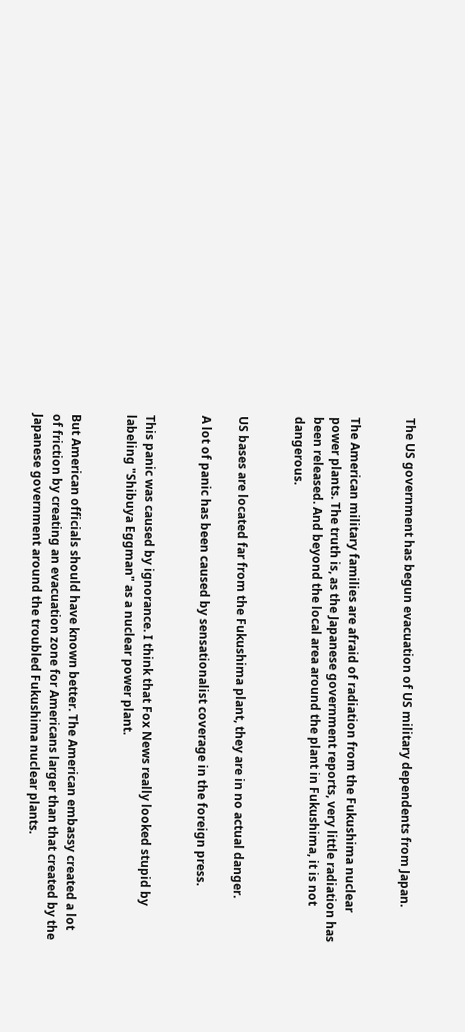The US government has begun evacuation of US military dependents from Japan.


The American military families are afraid of radiation from the Fukushima nuclear power plants. The truth is, as the Japanese government reports, very little radiation has been released. And beyond the local area around the plant in Fukushima, it is not dangerous.


US bases are located far from the Fukushima plant, they are in no actual danger.

A lot of panic has been caused by sensationalist coverage in the foreign press.


This panic was caused by ignorance. I think that Fox News really looked stupid by labeling "Shibuya Eggman" as a nuclear power plant.


But American officials should have known better. The American embassy created a lot of friction by creating an evacuation zone for Americans larger than that created by the Japanese government around the troubled Fukushima nuclear plants.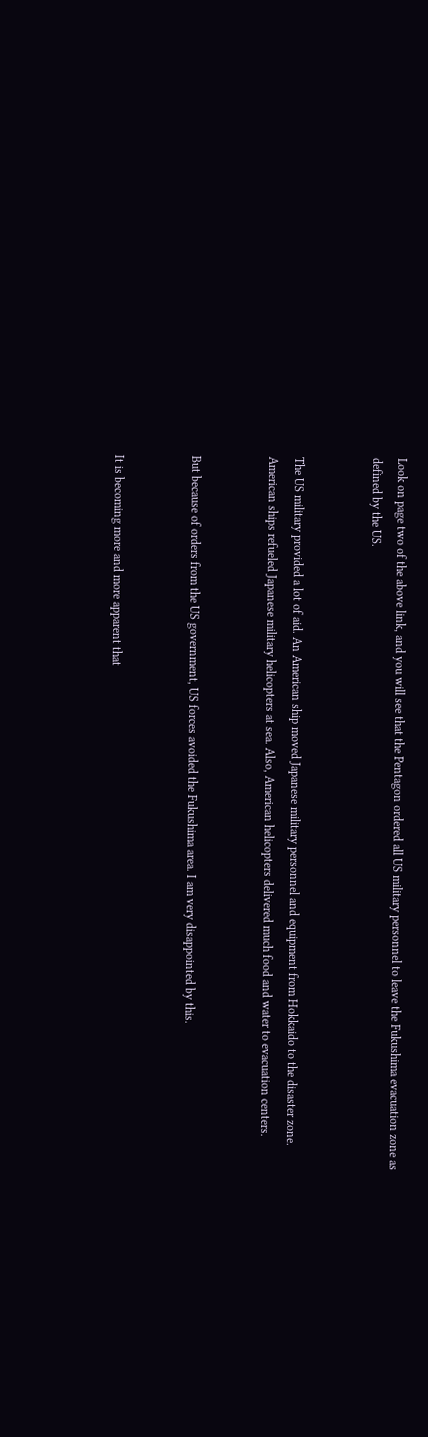Look on page two of the above link, and you will see that the Pentagon ordered all US military personnel to leave the Fukushima evacuation zone as defined by the US.


The US military provided a lot of aid. An American ship moved Japanese military personnel and equipment from Hokkaido to the disaster zone. American ships refueled Japanese military helicopters at sea. Also, American helicopters delivered much food and water to evacuation centers.


But because of orders from the US government, US forces avoided the Fukushima area. I am very disappointed by this.


It is becoming more and more apparent that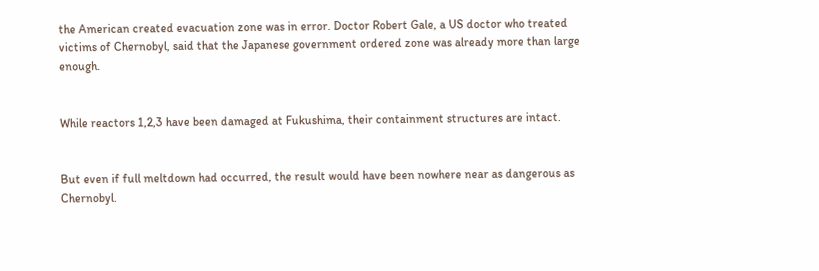the American created evacuation zone was in error. Doctor Robert Gale, a US doctor who treated victims of Chernobyl, said that the Japanese government ordered zone was already more than large enough.


While reactors 1,2,3 have been damaged at Fukushima, their containment structures are intact.


But even if full meltdown had occurred, the result would have been nowhere near as dangerous as Chernobyl.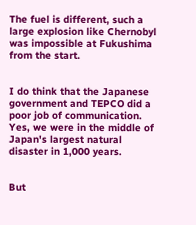The fuel is different, such a large explosion like Chernobyl was impossible at Fukushima from the start.


I do think that the Japanese government and TEPCO did a poor job of communication. Yes, we were in the middle of Japan's largest natural disaster in 1,000 years.


But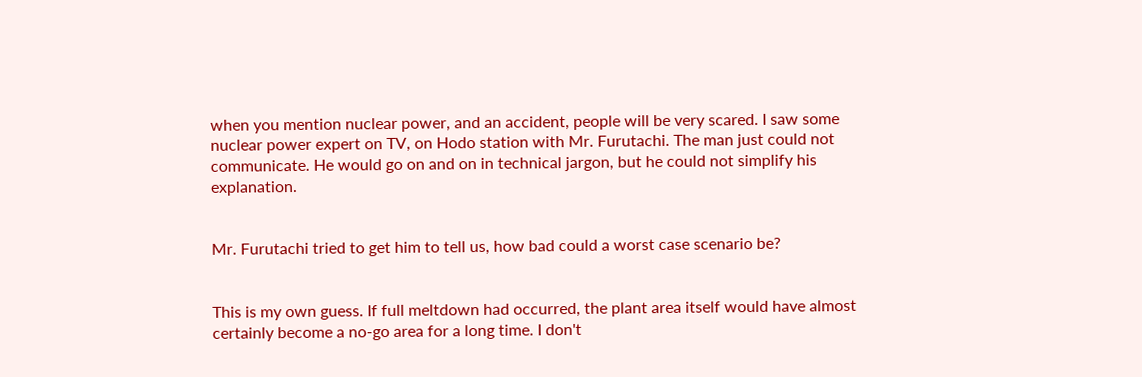when you mention nuclear power, and an accident, people will be very scared. I saw some nuclear power expert on TV, on Hodo station with Mr. Furutachi. The man just could not communicate. He would go on and on in technical jargon, but he could not simplify his explanation.


Mr. Furutachi tried to get him to tell us, how bad could a worst case scenario be?


This is my own guess. If full meltdown had occurred, the plant area itself would have almost certainly become a no-go area for a long time. I don't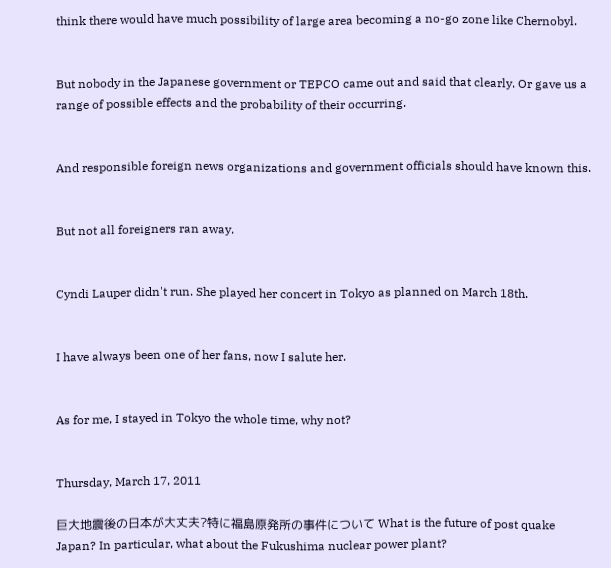think there would have much possibility of large area becoming a no-go zone like Chernobyl.


But nobody in the Japanese government or TEPCO came out and said that clearly. Or gave us a range of possible effects and the probability of their occurring.


And responsible foreign news organizations and government officials should have known this.


But not all foreigners ran away.


Cyndi Lauper didn't run. She played her concert in Tokyo as planned on March 18th.


I have always been one of her fans, now I salute her.


As for me, I stayed in Tokyo the whole time, why not?


Thursday, March 17, 2011

巨大地震後の日本が大丈夫?特に福島原発所の事件について What is the future of post quake Japan? In particular, what about the Fukushima nuclear power plant?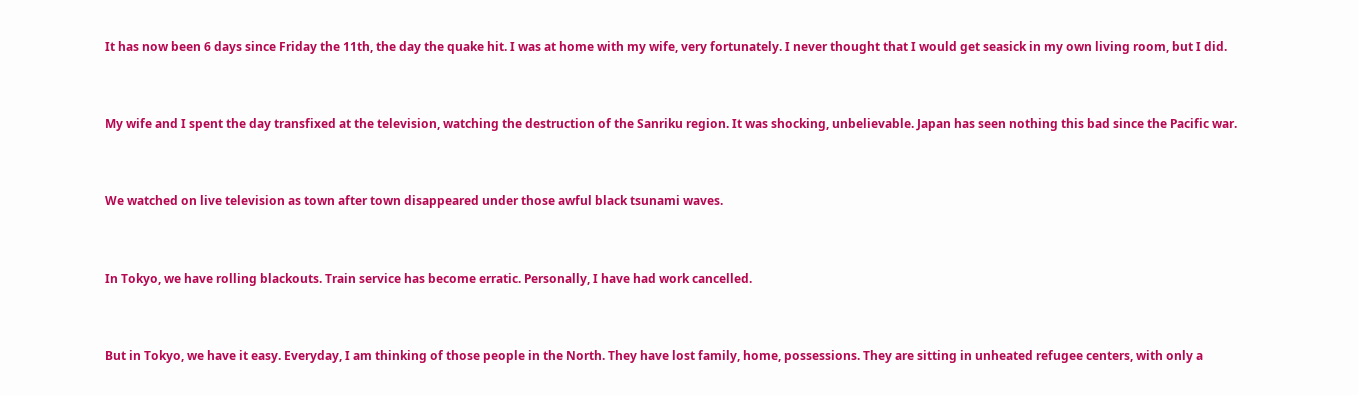It has now been 6 days since Friday the 11th, the day the quake hit. I was at home with my wife, very fortunately. I never thought that I would get seasick in my own living room, but I did.


My wife and I spent the day transfixed at the television, watching the destruction of the Sanriku region. It was shocking, unbelievable. Japan has seen nothing this bad since the Pacific war.


We watched on live television as town after town disappeared under those awful black tsunami waves.


In Tokyo, we have rolling blackouts. Train service has become erratic. Personally, I have had work cancelled.


But in Tokyo, we have it easy. Everyday, I am thinking of those people in the North. They have lost family, home, possessions. They are sitting in unheated refugee centers, with only a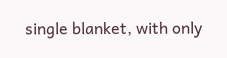single blanket, with only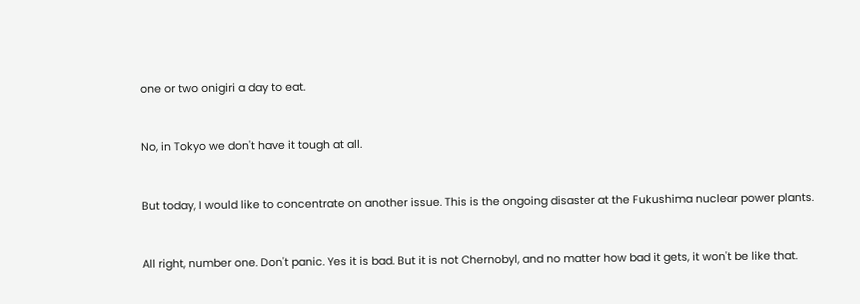one or two onigiri a day to eat.


No, in Tokyo we don't have it tough at all.


But today, I would like to concentrate on another issue. This is the ongoing disaster at the Fukushima nuclear power plants.


All right, number one. Don't panic. Yes it is bad. But it is not Chernobyl, and no matter how bad it gets, it won't be like that.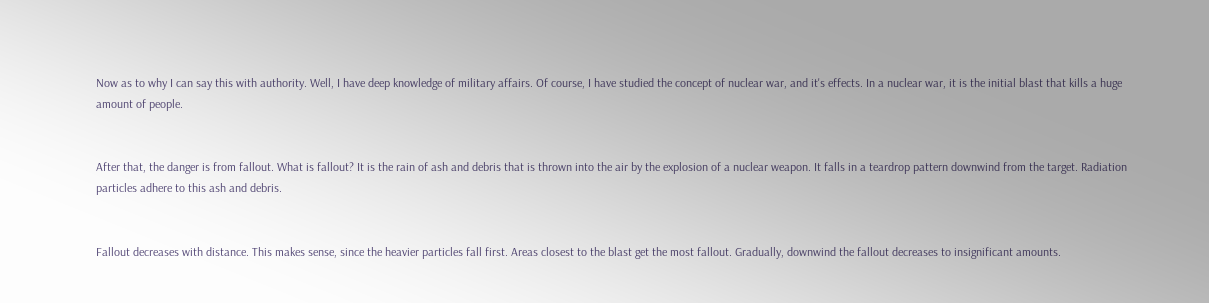Now as to why I can say this with authority. Well, I have deep knowledge of military affairs. Of course, I have studied the concept of nuclear war, and it's effects. In a nuclear war, it is the initial blast that kills a huge amount of people.


After that, the danger is from fallout. What is fallout? It is the rain of ash and debris that is thrown into the air by the explosion of a nuclear weapon. It falls in a teardrop pattern downwind from the target. Radiation particles adhere to this ash and debris.


Fallout decreases with distance. This makes sense, since the heavier particles fall first. Areas closest to the blast get the most fallout. Gradually, downwind the fallout decreases to insignificant amounts.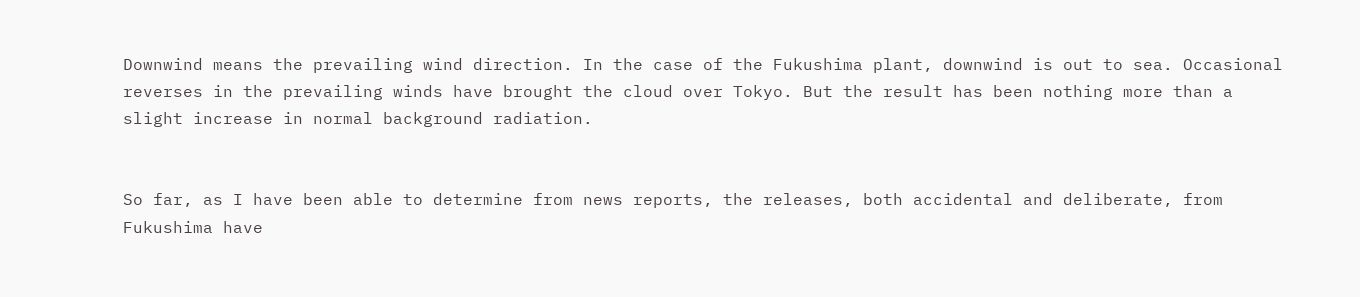Downwind means the prevailing wind direction. In the case of the Fukushima plant, downwind is out to sea. Occasional reverses in the prevailing winds have brought the cloud over Tokyo. But the result has been nothing more than a slight increase in normal background radiation.


So far, as I have been able to determine from news reports, the releases, both accidental and deliberate, from Fukushima have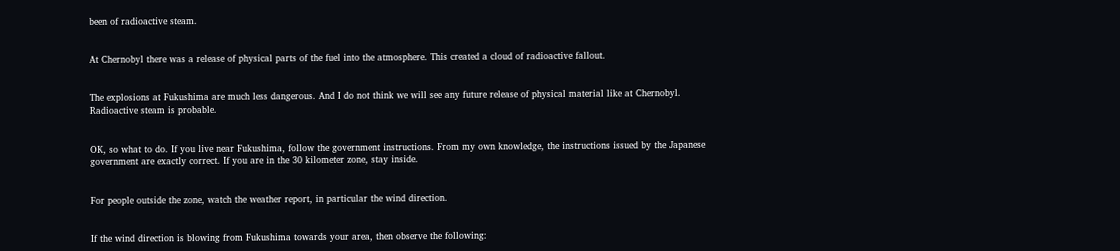been of radioactive steam.


At Chernobyl there was a release of physical parts of the fuel into the atmosphere. This created a cloud of radioactive fallout.


The explosions at Fukushima are much less dangerous. And I do not think we will see any future release of physical material like at Chernobyl. Radioactive steam is probable.


OK, so what to do. If you live near Fukushima, follow the government instructions. From my own knowledge, the instructions issued by the Japanese government are exactly correct. If you are in the 30 kilometer zone, stay inside.


For people outside the zone, watch the weather report, in particular the wind direction.


If the wind direction is blowing from Fukushima towards your area, then observe the following: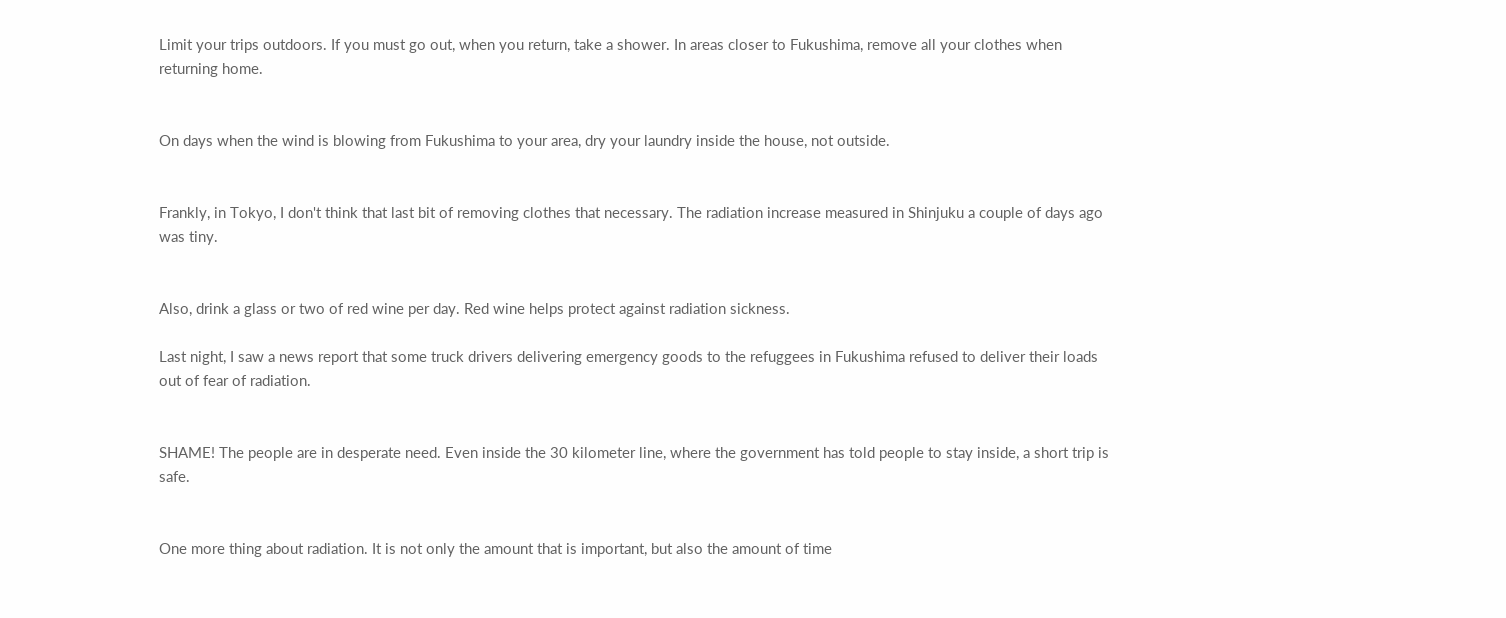Limit your trips outdoors. If you must go out, when you return, take a shower. In areas closer to Fukushima, remove all your clothes when returning home.


On days when the wind is blowing from Fukushima to your area, dry your laundry inside the house, not outside.


Frankly, in Tokyo, I don't think that last bit of removing clothes that necessary. The radiation increase measured in Shinjuku a couple of days ago was tiny.


Also, drink a glass or two of red wine per day. Red wine helps protect against radiation sickness.

Last night, I saw a news report that some truck drivers delivering emergency goods to the refuggees in Fukushima refused to deliver their loads out of fear of radiation.


SHAME! The people are in desperate need. Even inside the 30 kilometer line, where the government has told people to stay inside, a short trip is safe.


One more thing about radiation. It is not only the amount that is important, but also the amount of time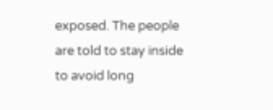exposed. The people are told to stay inside to avoid long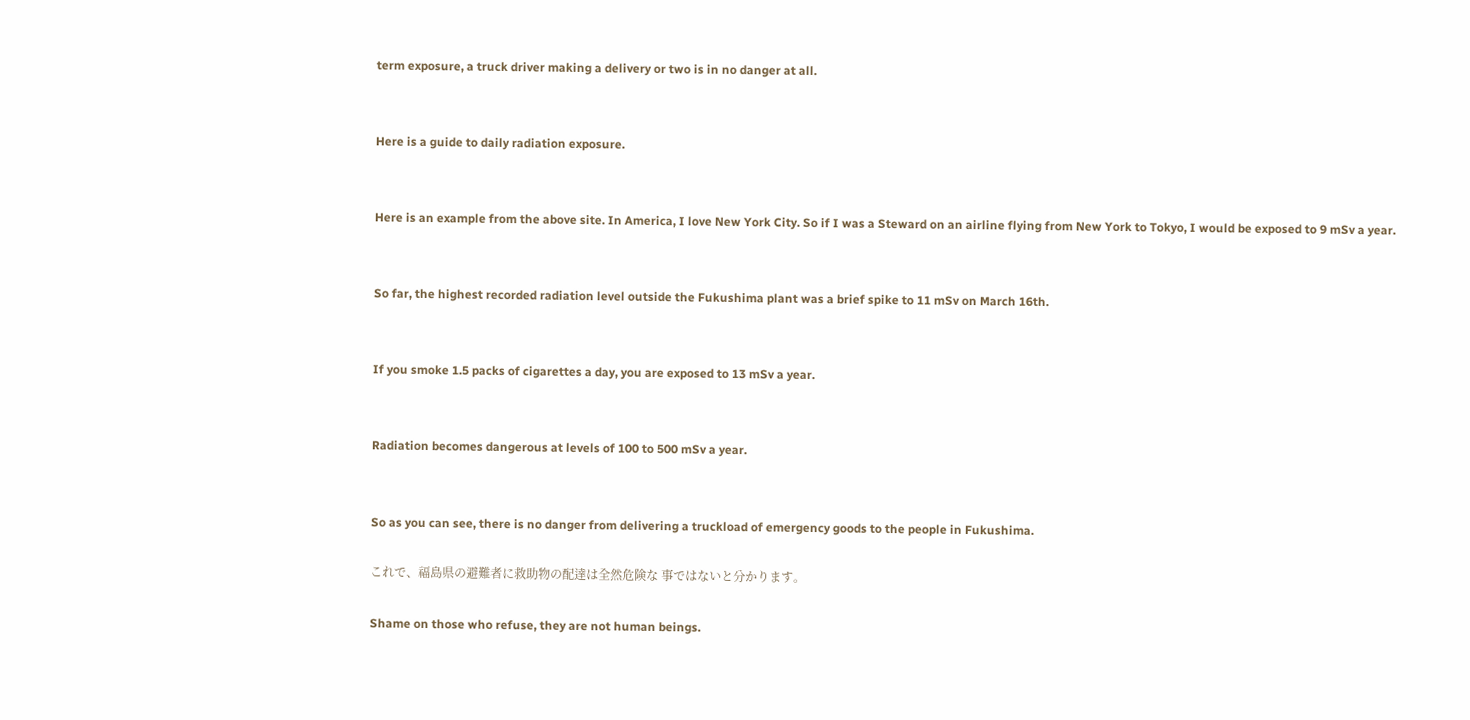term exposure, a truck driver making a delivery or two is in no danger at all.


Here is a guide to daily radiation exposure.


Here is an example from the above site. In America, I love New York City. So if I was a Steward on an airline flying from New York to Tokyo, I would be exposed to 9 mSv a year.


So far, the highest recorded radiation level outside the Fukushima plant was a brief spike to 11 mSv on March 16th.


If you smoke 1.5 packs of cigarettes a day, you are exposed to 13 mSv a year.


Radiation becomes dangerous at levels of 100 to 500 mSv a year.


So as you can see, there is no danger from delivering a truckload of emergency goods to the people in Fukushima.

これで、福島県の避難者に救助物の配達は全然危険な 事ではないと分かります。

Shame on those who refuse, they are not human beings.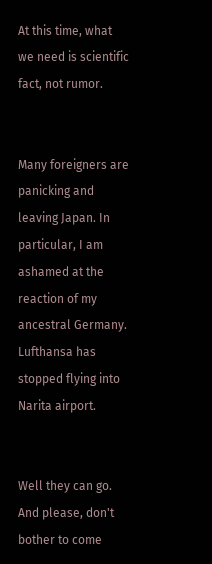At this time, what we need is scientific fact, not rumor.


Many foreigners are panicking and leaving Japan. In particular, I am ashamed at the reaction of my ancestral Germany. Lufthansa has stopped flying into Narita airport.


Well they can go. And please, don't bother to come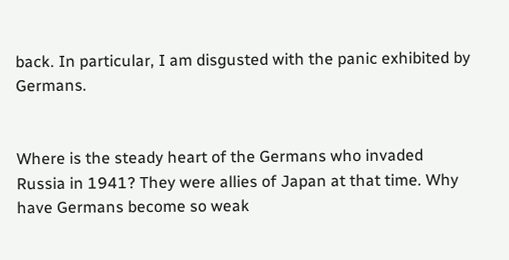back. In particular, I am disgusted with the panic exhibited by Germans.


Where is the steady heart of the Germans who invaded Russia in 1941? They were allies of Japan at that time. Why have Germans become so weak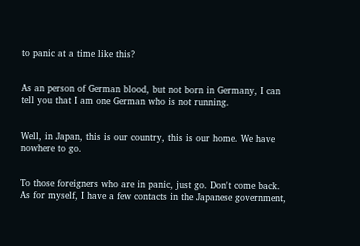to panic at a time like this?


As an person of German blood, but not born in Germany, I can tell you that I am one German who is not running.


Well, in Japan, this is our country, this is our home. We have nowhere to go.


To those foreigners who are in panic, just go. Don't come back. As for myself, I have a few contacts in the Japanese government,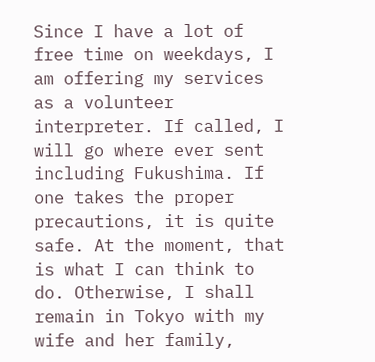Since I have a lot of free time on weekdays, I am offering my services as a volunteer interpreter. If called, I will go where ever sent including Fukushima. If one takes the proper precautions, it is quite safe. At the moment, that is what I can think to do. Otherwise, I shall remain in Tokyo with my wife and her family,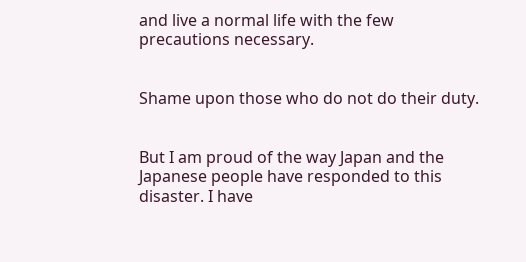and live a normal life with the few precautions necessary.


Shame upon those who do not do their duty.


But I am proud of the way Japan and the Japanese people have responded to this disaster. I have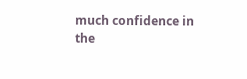much confidence in the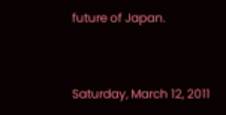future of Japan.


Saturday, March 12, 2011